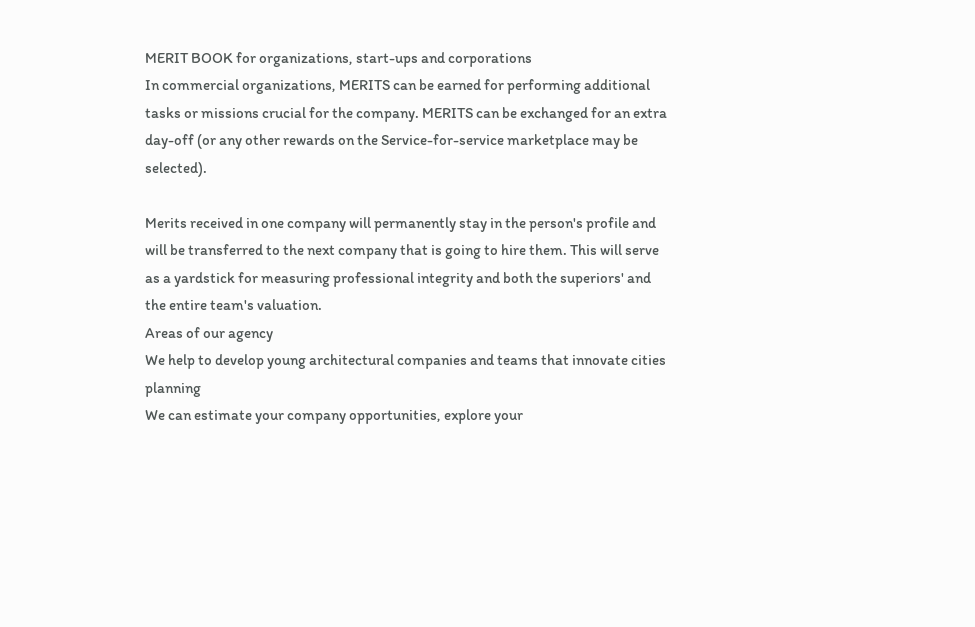MERIT BOOK for organizations, start-ups and corporations
In commercial organizations, MERITS can be earned for performing additional tasks or missions crucial for the company. MERITS can be exchanged for an extra day-off (or any other rewards on the Service-for-service marketplace may be selected).

Merits received in one company will permanently stay in the person's profile and will be transferred to the next company that is going to hire them. This will serve as a yardstick for measuring professional integrity and both the superiors' and the entire team's valuation.
Areas of our agency
We help to develop young architectural companies and teams that innovate cities planning
We can estimate your company opportunities, explore your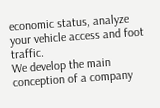economic status, analyze your vehicle access and foot traffic.
We develop the main conception of a company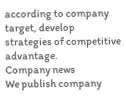according to company target, develop strategies of competitive advantage.
Company news
We publish company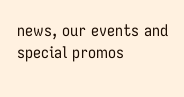news, our events and special promos